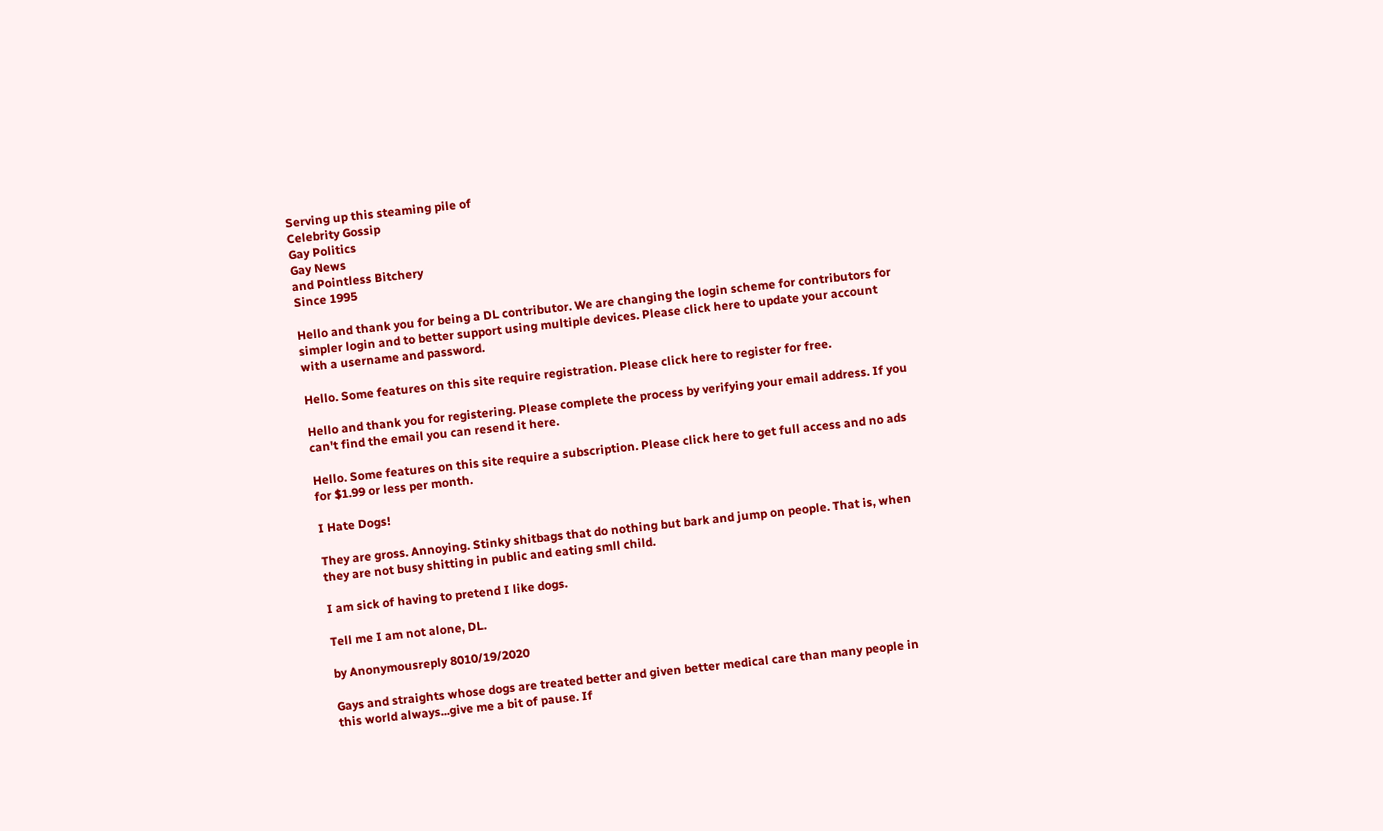Serving up this steaming pile of
Celebrity Gossip
Gay Politics
Gay News
and Pointless Bitchery
Since 1995

Hello and thank you for being a DL contributor. We are changing the login scheme for contributors for simpler login and to better support using multiple devices. Please click here to update your account with a username and password.

Hello. Some features on this site require registration. Please click here to register for free.

Hello and thank you for registering. Please complete the process by verifying your email address. If you can't find the email you can resend it here.

Hello. Some features on this site require a subscription. Please click here to get full access and no ads for $1.99 or less per month.

I Hate Dogs!

They are gross. Annoying. Stinky shitbags that do nothing but bark and jump on people. That is, when they are not busy shitting in public and eating smll child.

I am sick of having to pretend I like dogs.

Tell me I am not alone, DL.

by Anonymousreply 8010/19/2020

Gays and straights whose dogs are treated better and given better medical care than many people in this world always...give me a bit of pause. If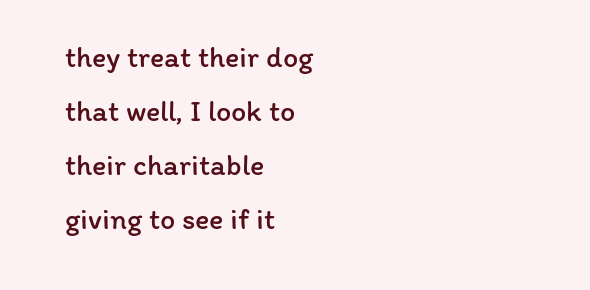they treat their dog that well, I look to their charitable giving to see if it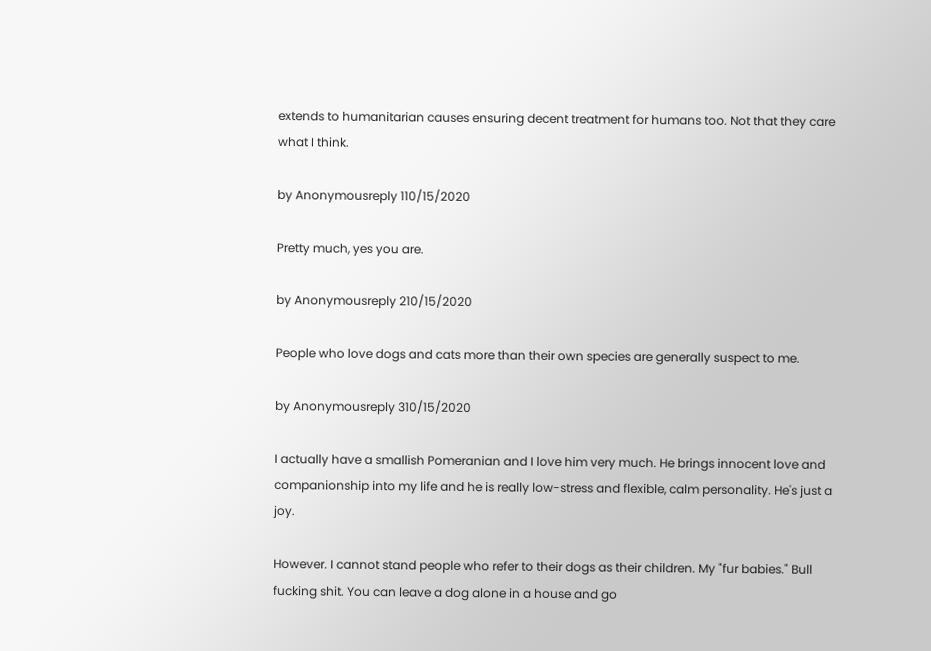extends to humanitarian causes ensuring decent treatment for humans too. Not that they care what I think.

by Anonymousreply 110/15/2020

Pretty much, yes you are.

by Anonymousreply 210/15/2020

People who love dogs and cats more than their own species are generally suspect to me.

by Anonymousreply 310/15/2020

I actually have a smallish Pomeranian and I love him very much. He brings innocent love and companionship into my life and he is really low-stress and flexible, calm personality. He's just a joy.

However. I cannot stand people who refer to their dogs as their children. My "fur babies." Bull fucking shit. You can leave a dog alone in a house and go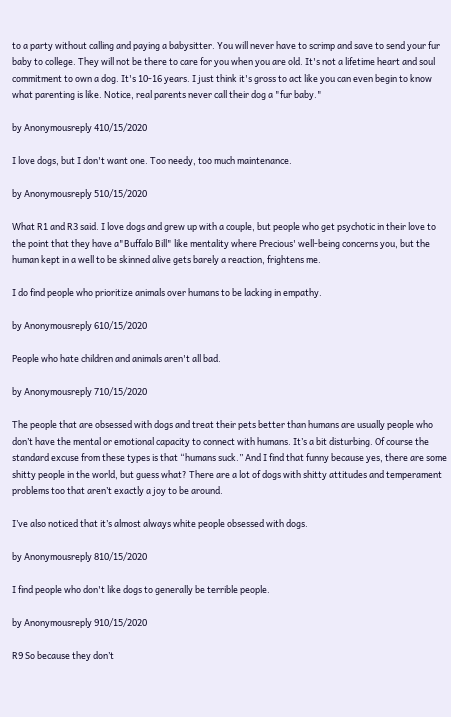to a party without calling and paying a babysitter. You will never have to scrimp and save to send your fur baby to college. They will not be there to care for you when you are old. It's not a lifetime heart and soul commitment to own a dog. It's 10-16 years. I just think it's gross to act like you can even begin to know what parenting is like. Notice, real parents never call their dog a "fur baby."

by Anonymousreply 410/15/2020

I love dogs, but I don't want one. Too needy, too much maintenance.

by Anonymousreply 510/15/2020

What R1 and R3 said. I love dogs and grew up with a couple, but people who get psychotic in their love to the point that they have a"Buffalo Bill" like mentality where Precious' well-being concerns you, but the human kept in a well to be skinned alive gets barely a reaction, frightens me.

I do find people who prioritize animals over humans to be lacking in empathy.

by Anonymousreply 610/15/2020

People who hate children and animals aren't all bad.

by Anonymousreply 710/15/2020

The people that are obsessed with dogs and treat their pets better than humans are usually people who don’t have the mental or emotional capacity to connect with humans. It’s a bit disturbing. Of course the standard excuse from these types is that “humans suck.” And I find that funny because yes, there are some shitty people in the world, but guess what? There are a lot of dogs with shitty attitudes and temperament problems too that aren’t exactly a joy to be around.

I’ve also noticed that it’s almost always white people obsessed with dogs.

by Anonymousreply 810/15/2020

I find people who don't like dogs to generally be terrible people.

by Anonymousreply 910/15/2020

R9 So because they don’t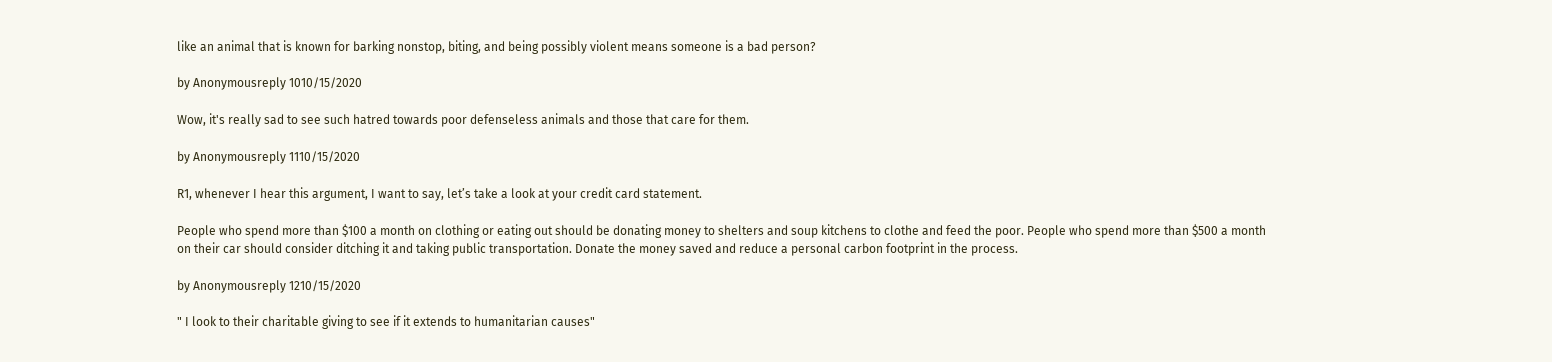like an animal that is known for barking nonstop, biting, and being possibly violent means someone is a bad person?

by Anonymousreply 1010/15/2020

Wow, it's really sad to see such hatred towards poor defenseless animals and those that care for them.

by Anonymousreply 1110/15/2020

R1, whenever I hear this argument, I want to say, let’s take a look at your credit card statement.

People who spend more than $100 a month on clothing or eating out should be donating money to shelters and soup kitchens to clothe and feed the poor. People who spend more than $500 a month on their car should consider ditching it and taking public transportation. Donate the money saved and reduce a personal carbon footprint in the process.

by Anonymousreply 1210/15/2020

" I look to their charitable giving to see if it extends to humanitarian causes"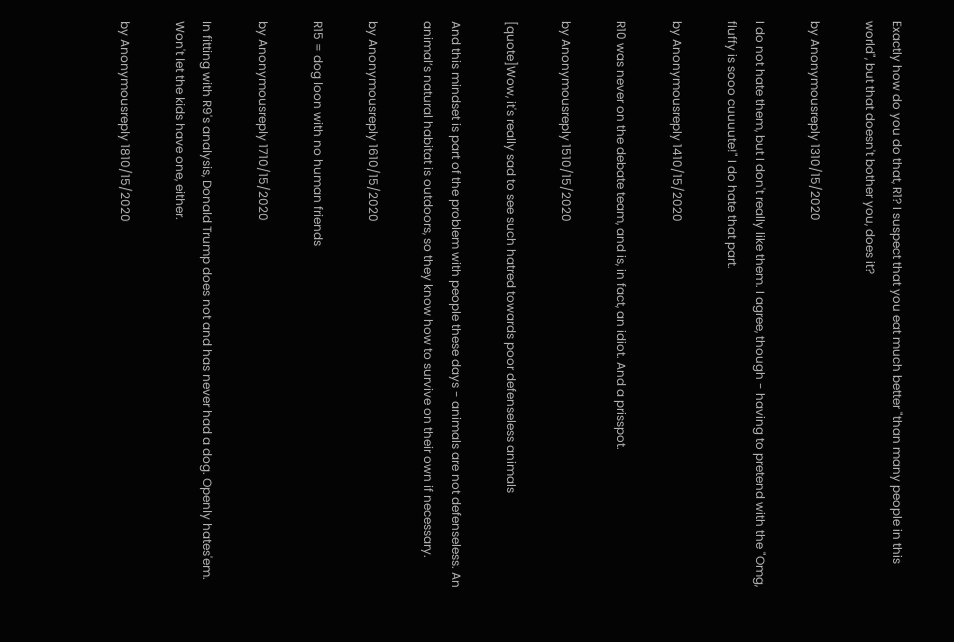Exactly how do you do that, R1? I suspect that you eat much better "than many people in this world", but that doesn't bother you, does it?

by Anonymousreply 1310/15/2020

I do not hate them, but I don't really like them. I agree, though - having to pretend with the "Omg, fluffy is sooo cuuuute!" I do hate that part.

by Anonymousreply 1410/15/2020

R10 was never on the debate team, and is, in fact, an idiot. And a prisspot.

by Anonymousreply 1510/15/2020

[quote]Wow, it's really sad to see such hatred towards poor defenseless animals

And this mindset is part of the problem with people these days - animals are not defenseless. An animal’s natural habitat is outdoors, so they know how to survive on their own if necessary.

by Anonymousreply 1610/15/2020

R15 = dog loon with no human friends

by Anonymousreply 1710/15/2020

In fitting with R9's analysis, Donald Trump does not and has never had a dog. Openly hates'em. Won't let the kids have one, either.

by Anonymousreply 1810/15/2020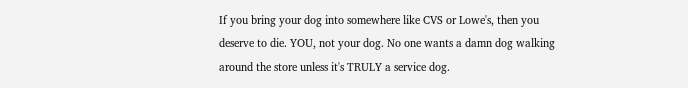If you bring your dog into somewhere like CVS or Lowe's, then you deserve to die. YOU, not your dog. No one wants a damn dog walking around the store unless it's TRULY a service dog.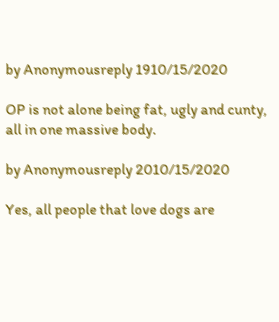by Anonymousreply 1910/15/2020

OP is not alone being fat, ugly and cunty, all in one massive body.

by Anonymousreply 2010/15/2020

Yes, all people that love dogs are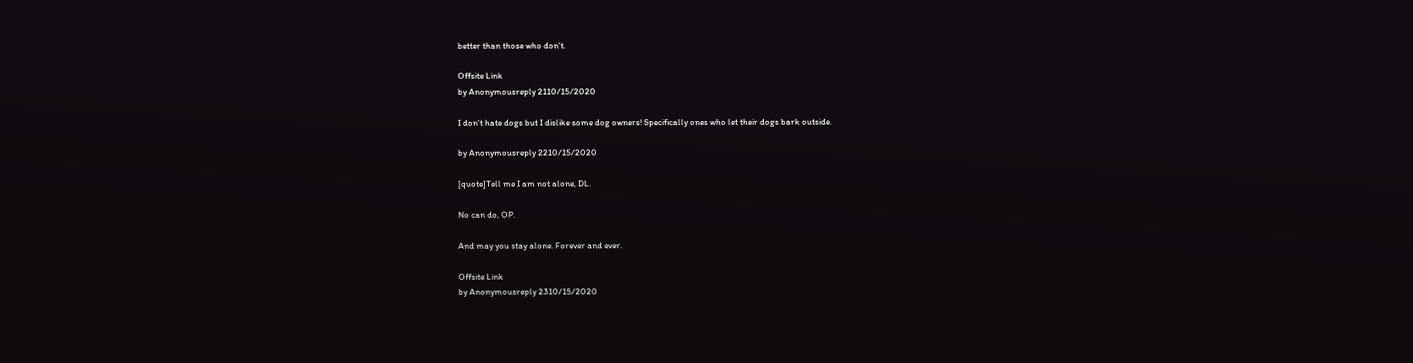better than those who don’t.

Offsite Link
by Anonymousreply 2110/15/2020

I don't hate dogs but I dislike some dog owners! Specifically ones who let their dogs bark outside.

by Anonymousreply 2210/15/2020

[quote]Tell me I am not alone, DL.

No can do, OP.

And may you stay alone. Forever and ever.

Offsite Link
by Anonymousreply 2310/15/2020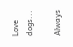Love dogs...

Always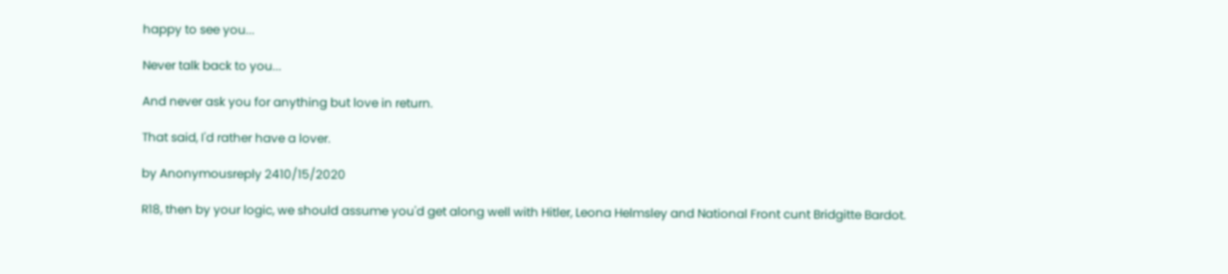happy to see you...

Never talk back to you...

And never ask you for anything but love in return.

That said, I'd rather have a lover.

by Anonymousreply 2410/15/2020

R18, then by your logic, we should assume you'd get along well with Hitler, Leona Helmsley and National Front cunt Bridgitte Bardot.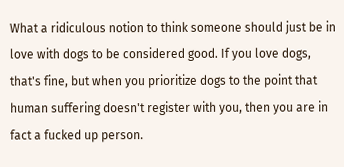What a ridiculous notion to think someone should just be in love with dogs to be considered good. If you love dogs, that's fine, but when you prioritize dogs to the point that human suffering doesn't register with you, then you are in fact a fucked up person.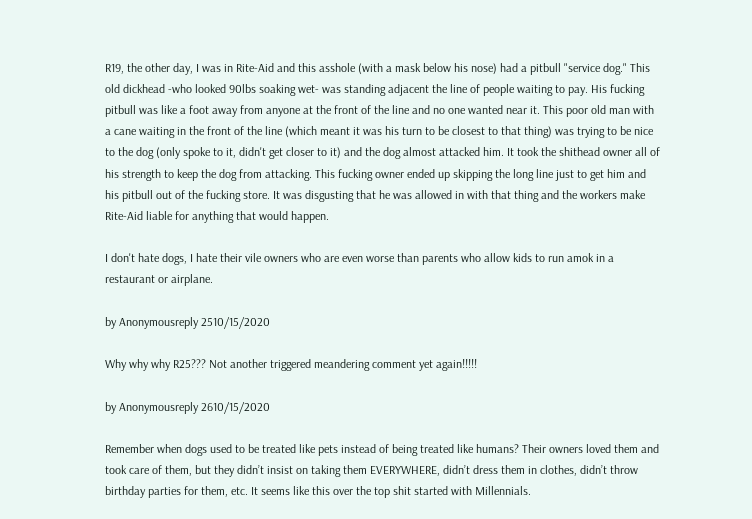R19, the other day, I was in Rite-Aid and this asshole (with a mask below his nose) had a pitbull "service dog." This old dickhead -who looked 90lbs soaking wet- was standing adjacent the line of people waiting to pay. His fucking pitbull was like a foot away from anyone at the front of the line and no one wanted near it. This poor old man with a cane waiting in the front of the line (which meant it was his turn to be closest to that thing) was trying to be nice to the dog (only spoke to it, didn't get closer to it) and the dog almost attacked him. It took the shithead owner all of his strength to keep the dog from attacking. This fucking owner ended up skipping the long line just to get him and his pitbull out of the fucking store. It was disgusting that he was allowed in with that thing and the workers make Rite-Aid liable for anything that would happen.

I don't hate dogs, I hate their vile owners who are even worse than parents who allow kids to run amok in a restaurant or airplane.

by Anonymousreply 2510/15/2020

Why why why R25??? Not another triggered meandering comment yet again!!!!!

by Anonymousreply 2610/15/2020

Remember when dogs used to be treated like pets instead of being treated like humans? Their owners loved them and took care of them, but they didn’t insist on taking them EVERYWHERE, didn’t dress them in clothes, didn’t throw birthday parties for them, etc. It seems like this over the top shit started with Millennials.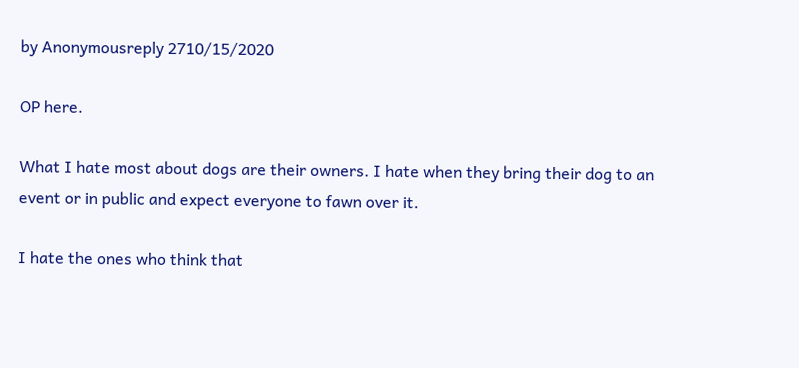by Anonymousreply 2710/15/2020

OP here.

What I hate most about dogs are their owners. I hate when they bring their dog to an event or in public and expect everyone to fawn over it.

I hate the ones who think that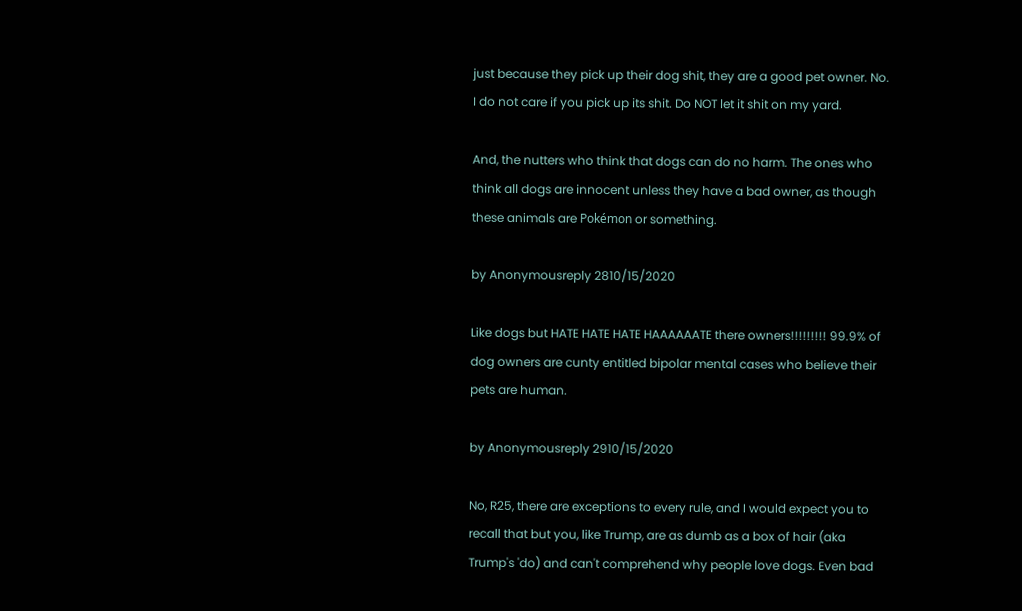just because they pick up their dog shit, they are a good pet owner. No. I do not care if you pick up its shit. Do NOT let it shit on my yard.

And, the nutters who think that dogs can do no harm. The ones who think all dogs are innocent unless they have a bad owner, as though these animals are Pokémon or something.

by Anonymousreply 2810/15/2020

Like dogs but HATE HATE HATE HAAAAAATE there owners!!!!!!!!! 99.9% of dog owners are cunty entitled bipolar mental cases who believe their pets are human.

by Anonymousreply 2910/15/2020

No, R25, there are exceptions to every rule, and I would expect you to recall that but you, like Trump, are as dumb as a box of hair (aka Trump's 'do) and can't comprehend why people love dogs. Even bad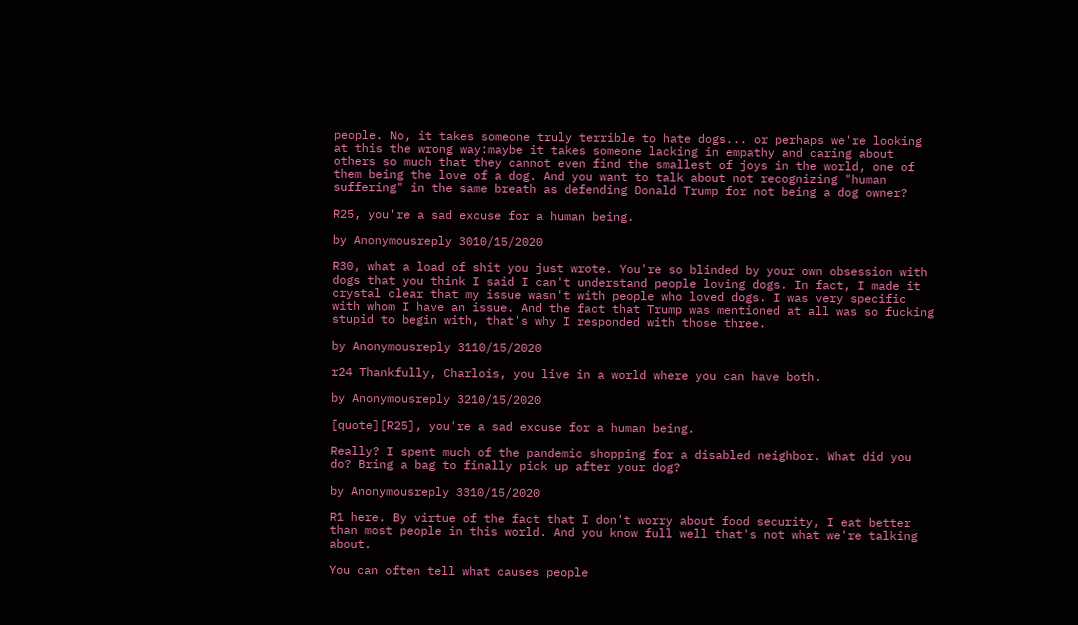people. No, it takes someone truly terrible to hate dogs... or perhaps we're looking at this the wrong way:maybe it takes someone lacking in empathy and caring about others so much that they cannot even find the smallest of joys in the world, one of them being the love of a dog. And you want to talk about not recognizing "human suffering" in the same breath as defending Donald Trump for not being a dog owner?

R25, you're a sad excuse for a human being.

by Anonymousreply 3010/15/2020

R30, what a load of shit you just wrote. You're so blinded by your own obsession with dogs that you think I said I can't understand people loving dogs. In fact, I made it crystal clear that my issue wasn't with people who loved dogs. I was very specific with whom I have an issue. And the fact that Trump was mentioned at all was so fucking stupid to begin with, that's why I responded with those three.

by Anonymousreply 3110/15/2020

r24 Thankfully, Charlois, you live in a world where you can have both.

by Anonymousreply 3210/15/2020

[quote][R25], you're a sad excuse for a human being.

Really? I spent much of the pandemic shopping for a disabled neighbor. What did you do? Bring a bag to finally pick up after your dog?

by Anonymousreply 3310/15/2020

R1 here. By virtue of the fact that I don't worry about food security, I eat better than most people in this world. And you know full well that's not what we're talking about.

You can often tell what causes people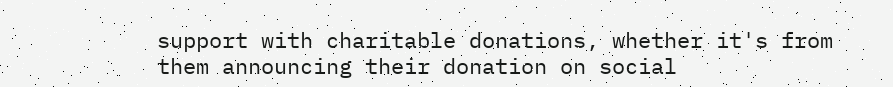support with charitable donations, whether it's from them announcing their donation on social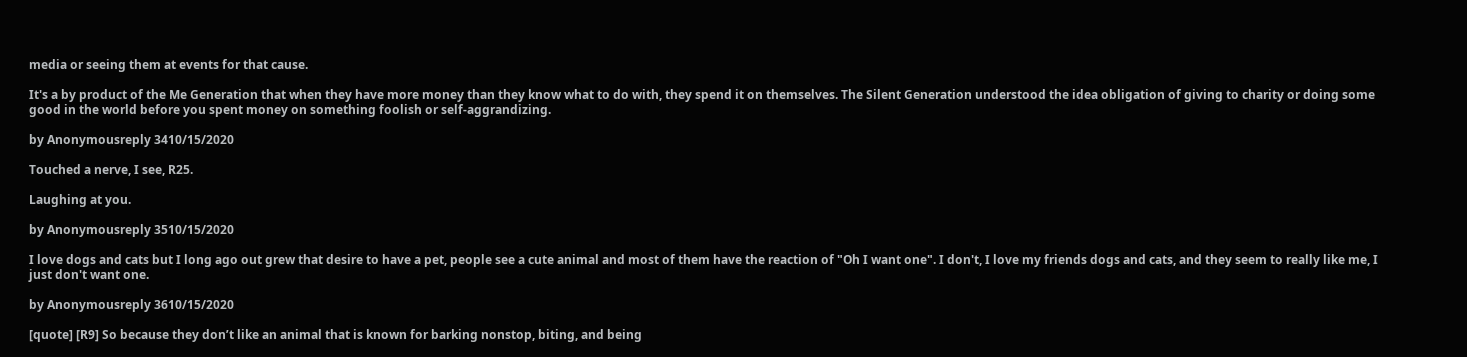media or seeing them at events for that cause.

It's a by product of the Me Generation that when they have more money than they know what to do with, they spend it on themselves. The Silent Generation understood the idea obligation of giving to charity or doing some good in the world before you spent money on something foolish or self-aggrandizing.

by Anonymousreply 3410/15/2020

Touched a nerve, I see, R25.

Laughing at you.

by Anonymousreply 3510/15/2020

I love dogs and cats but I long ago out grew that desire to have a pet, people see a cute animal and most of them have the reaction of "Oh I want one". I don't, I love my friends dogs and cats, and they seem to really like me, I just don't want one.

by Anonymousreply 3610/15/2020

[quote] [R9] So because they don’t like an animal that is known for barking nonstop, biting, and being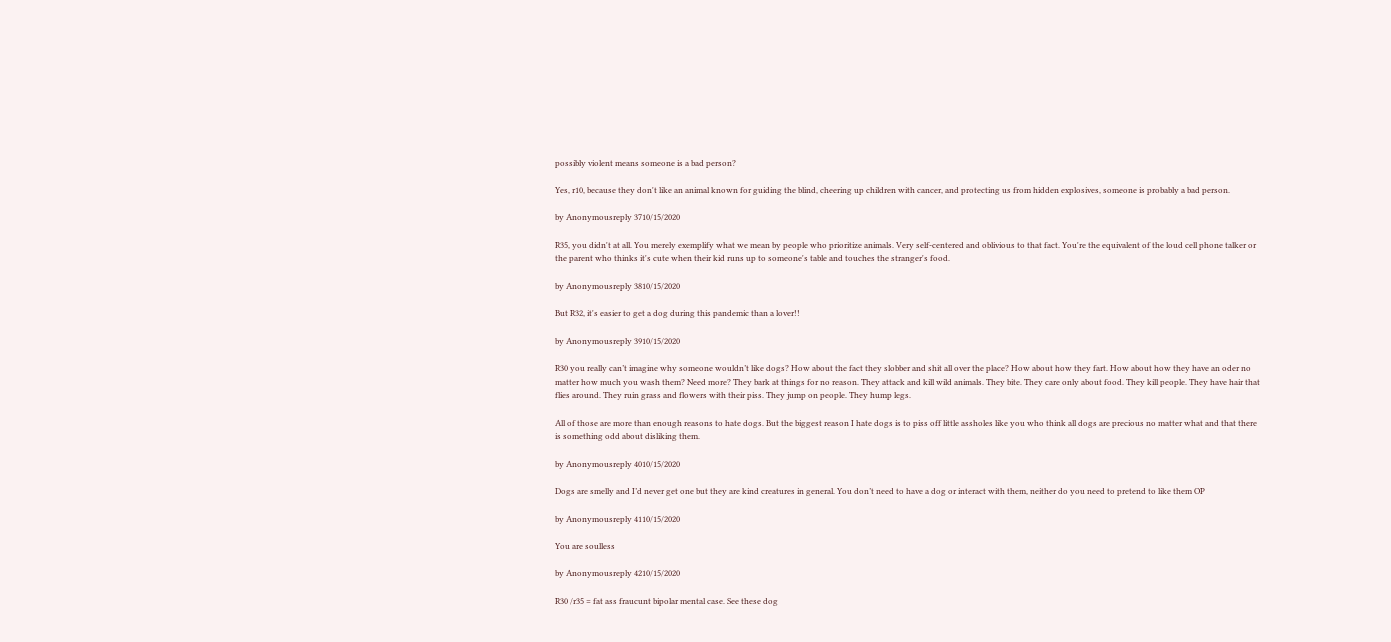possibly violent means someone is a bad person?

Yes, r10, because they don't like an animal known for guiding the blind, cheering up children with cancer, and protecting us from hidden explosives, someone is probably a bad person.

by Anonymousreply 3710/15/2020

R35, you didn't at all. You merely exemplify what we mean by people who prioritize animals. Very self-centered and oblivious to that fact. You're the equivalent of the loud cell phone talker or the parent who thinks it's cute when their kid runs up to someone's table and touches the stranger's food.

by Anonymousreply 3810/15/2020

But R32, it's easier to get a dog during this pandemic than a lover!!

by Anonymousreply 3910/15/2020

R30 you really can’t imagine why someone wouldn’t like dogs? How about the fact they slobber and shit all over the place? How about how they fart. How about how they have an oder no matter how much you wash them? Need more? They bark at things for no reason. They attack and kill wild animals. They bite. They care only about food. They kill people. They have hair that flies around. They ruin grass and flowers with their piss. They jump on people. They hump legs.

All of those are more than enough reasons to hate dogs. But the biggest reason I hate dogs is to piss off little assholes like you who think all dogs are precious no matter what and that there is something odd about disliking them.

by Anonymousreply 4010/15/2020

Dogs are smelly and I’d never get one but they are kind creatures in general. You don’t need to have a dog or interact with them, neither do you need to pretend to like them OP

by Anonymousreply 4110/15/2020

You are soulless

by Anonymousreply 4210/15/2020

R30 /r35 = fat ass fraucunt bipolar mental case. See these dog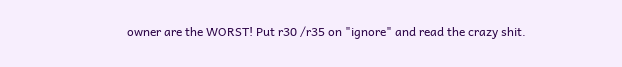owner are the WORST! Put r30 /r35 on "ignore" and read the crazy shit.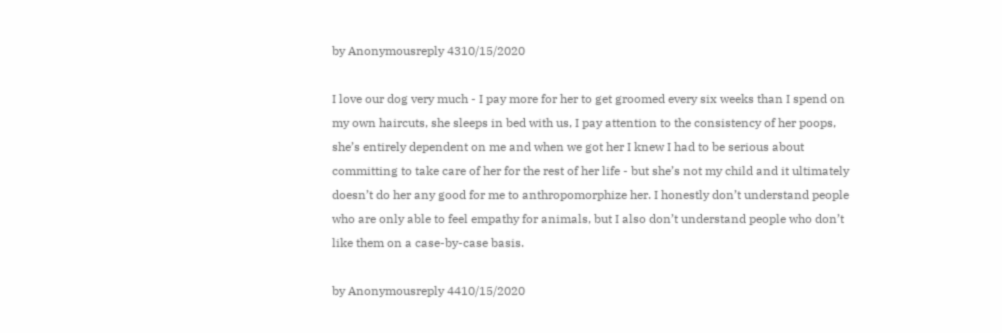by Anonymousreply 4310/15/2020

I love our dog very much - I pay more for her to get groomed every six weeks than I spend on my own haircuts, she sleeps in bed with us, I pay attention to the consistency of her poops, she’s entirely dependent on me and when we got her I knew I had to be serious about committing to take care of her for the rest of her life - but she’s not my child and it ultimately doesn’t do her any good for me to anthropomorphize her. I honestly don’t understand people who are only able to feel empathy for animals, but I also don’t understand people who don’t like them on a case-by-case basis.

by Anonymousreply 4410/15/2020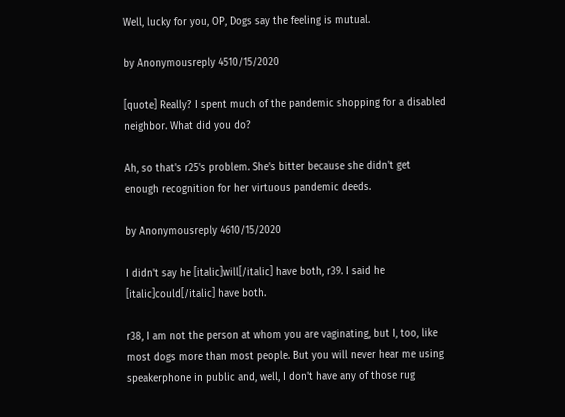Well, lucky for you, OP, Dogs say the feeling is mutual.

by Anonymousreply 4510/15/2020

[quote] Really? I spent much of the pandemic shopping for a disabled neighbor. What did you do?

Ah, so that's r25's problem. She's bitter because she didn't get enough recognition for her virtuous pandemic deeds.

by Anonymousreply 4610/15/2020

I didn't say he [italic]will[/italic] have both, r39. I said he [italic]could[/italic] have both.

r38, I am not the person at whom you are vaginating, but I, too, like most dogs more than most people. But you will never hear me using speakerphone in public and, well, I don't have any of those rug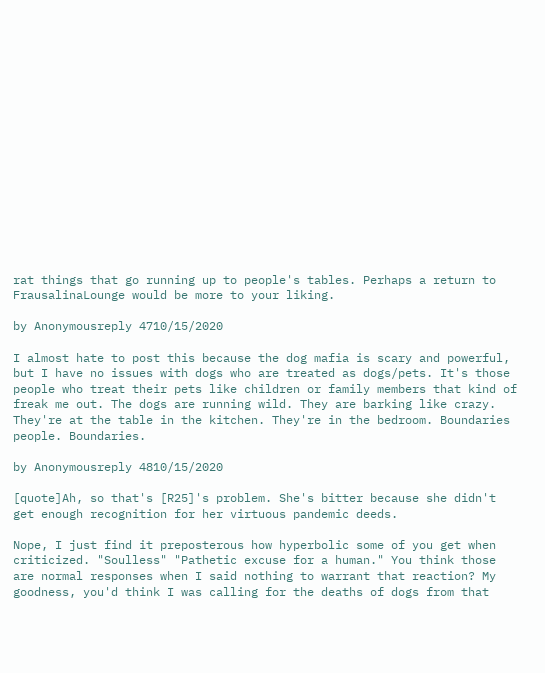rat things that go running up to people's tables. Perhaps a return to FrausalinaLounge would be more to your liking.

by Anonymousreply 4710/15/2020

I almost hate to post this because the dog mafia is scary and powerful, but I have no issues with dogs who are treated as dogs/pets. It's those people who treat their pets like children or family members that kind of freak me out. The dogs are running wild. They are barking like crazy. They're at the table in the kitchen. They're in the bedroom. Boundaries people. Boundaries.

by Anonymousreply 4810/15/2020

[quote]Ah, so that's [R25]'s problem. She's bitter because she didn't get enough recognition for her virtuous pandemic deeds.

Nope, I just find it preposterous how hyperbolic some of you get when criticized. "Soulless" "Pathetic excuse for a human." You think those are normal responses when I said nothing to warrant that reaction? My goodness, you'd think I was calling for the deaths of dogs from that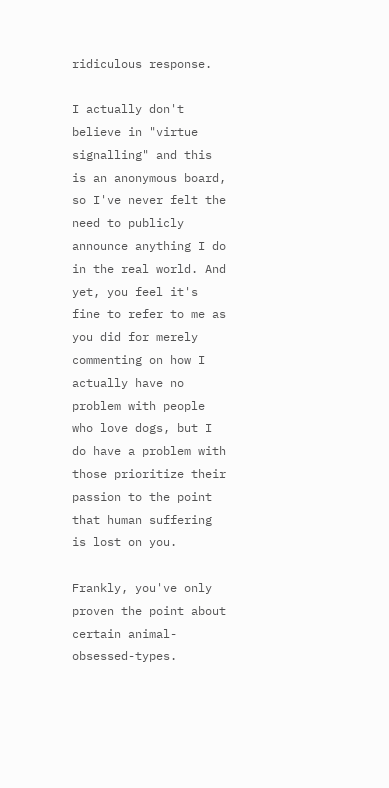ridiculous response.

I actually don't believe in "virtue signalling" and this is an anonymous board, so I've never felt the need to publicly announce anything I do in the real world. And yet, you feel it's fine to refer to me as you did for merely commenting on how I actually have no problem with people who love dogs, but I do have a problem with those prioritize their passion to the point that human suffering is lost on you.

Frankly, you've only proven the point about certain animal-obsessed-types.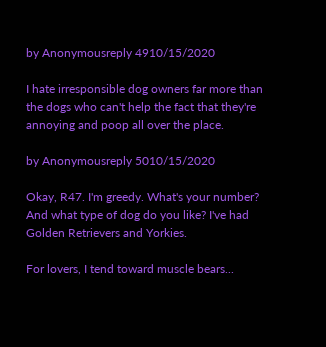by Anonymousreply 4910/15/2020

I hate irresponsible dog owners far more than the dogs who can't help the fact that they're annoying and poop all over the place.

by Anonymousreply 5010/15/2020

Okay, R47. I'm greedy. What's your number? And what type of dog do you like? I've had Golden Retrievers and Yorkies.

For lovers, I tend toward muscle bears...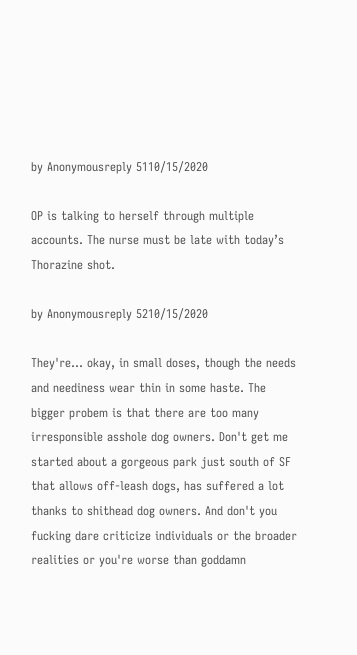by Anonymousreply 5110/15/2020

OP is talking to herself through multiple accounts. The nurse must be late with today’s Thorazine shot.

by Anonymousreply 5210/15/2020

They're... okay, in small doses, though the needs and neediness wear thin in some haste. The bigger probem is that there are too many irresponsible asshole dog owners. Don't get me started about a gorgeous park just south of SF that allows off-leash dogs, has suffered a lot thanks to shithead dog owners. And don't you fucking dare criticize individuals or the broader realities or you're worse than goddamn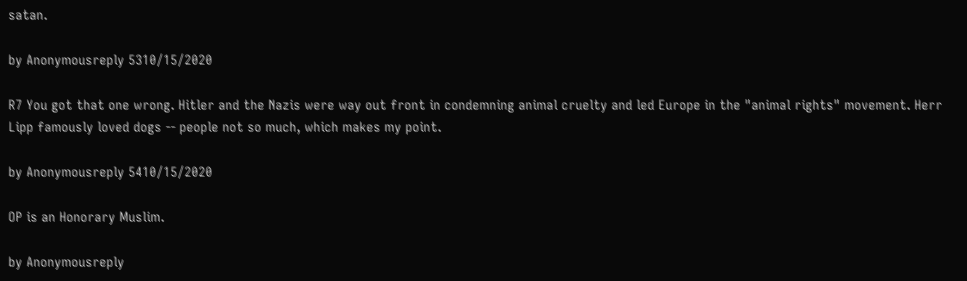satan.

by Anonymousreply 5310/15/2020

R7 You got that one wrong. Hitler and the Nazis were way out front in condemning animal cruelty and led Europe in the "animal rights" movement. Herr Lipp famously loved dogs -- people not so much, which makes my point.

by Anonymousreply 5410/15/2020

OP is an Honorary Muslim.

by Anonymousreply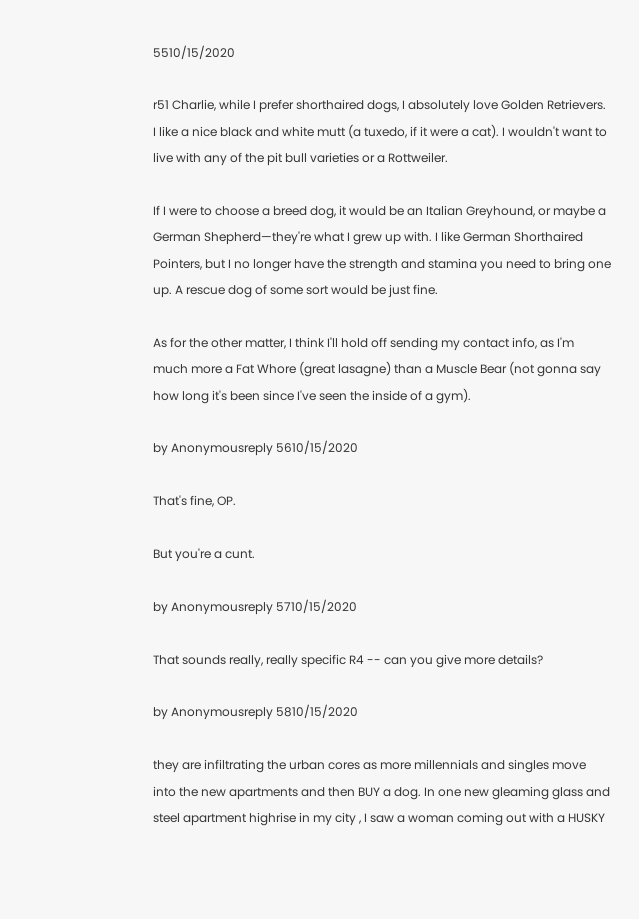5510/15/2020

r51 Charlie, while I prefer shorthaired dogs, I absolutely love Golden Retrievers. I like a nice black and white mutt (a tuxedo, if it were a cat). I wouldn't want to live with any of the pit bull varieties or a Rottweiler.

If I were to choose a breed dog, it would be an Italian Greyhound, or maybe a German Shepherd—they're what I grew up with. I like German Shorthaired Pointers, but I no longer have the strength and stamina you need to bring one up. A rescue dog of some sort would be just fine.

As for the other matter, I think I'll hold off sending my contact info, as I'm much more a Fat Whore (great lasagne) than a Muscle Bear (not gonna say how long it's been since I've seen the inside of a gym).

by Anonymousreply 5610/15/2020

That's fine, OP.

But you're a cunt.

by Anonymousreply 5710/15/2020

That sounds really, really specific R4 -- can you give more details?

by Anonymousreply 5810/15/2020

they are infiltrating the urban cores as more millennials and singles move into the new apartments and then BUY a dog. In one new gleaming glass and steel apartment highrise in my city , I saw a woman coming out with a HUSKY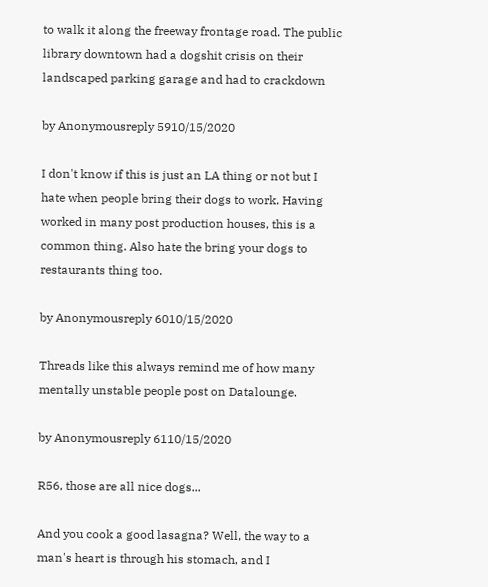to walk it along the freeway frontage road. The public library downtown had a dogshit crisis on their landscaped parking garage and had to crackdown

by Anonymousreply 5910/15/2020

I don't know if this is just an LA thing or not but I hate when people bring their dogs to work. Having worked in many post production houses, this is a common thing. Also hate the bring your dogs to restaurants thing too.

by Anonymousreply 6010/15/2020

Threads like this always remind me of how many mentally unstable people post on Datalounge.

by Anonymousreply 6110/15/2020

R56, those are all nice dogs...

And you cook a good lasagna? Well, the way to a man's heart is through his stomach, and I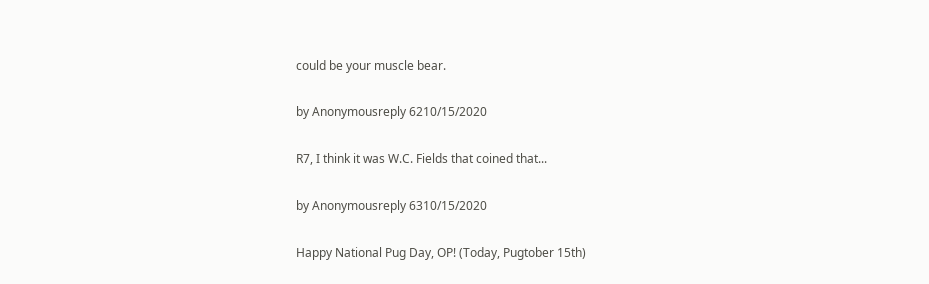could be your muscle bear.

by Anonymousreply 6210/15/2020

R7, I think it was W.C. Fields that coined that...

by Anonymousreply 6310/15/2020

Happy National Pug Day, OP! (Today, Pugtober 15th)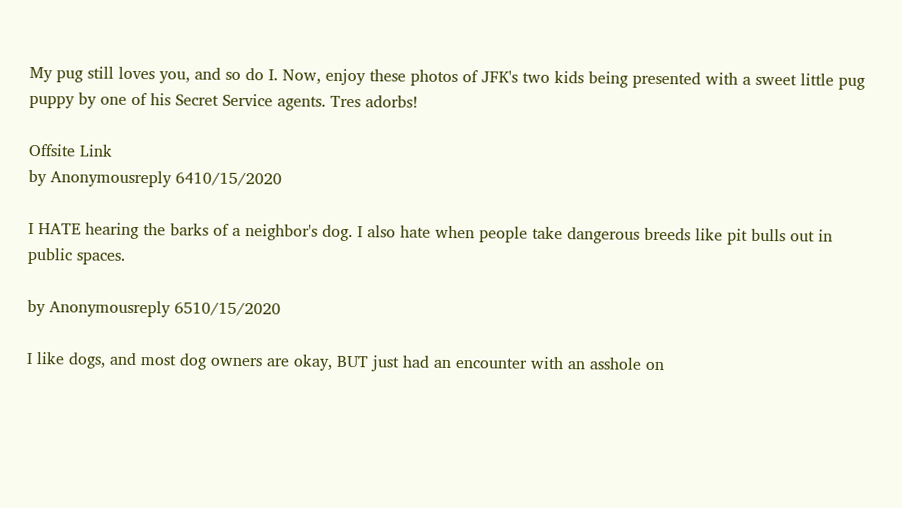My pug still loves you, and so do I. Now, enjoy these photos of JFK's two kids being presented with a sweet little pug puppy by one of his Secret Service agents. Tres adorbs!

Offsite Link
by Anonymousreply 6410/15/2020

I HATE hearing the barks of a neighbor's dog. I also hate when people take dangerous breeds like pit bulls out in public spaces.

by Anonymousreply 6510/15/2020

I like dogs, and most dog owners are okay, BUT just had an encounter with an asshole on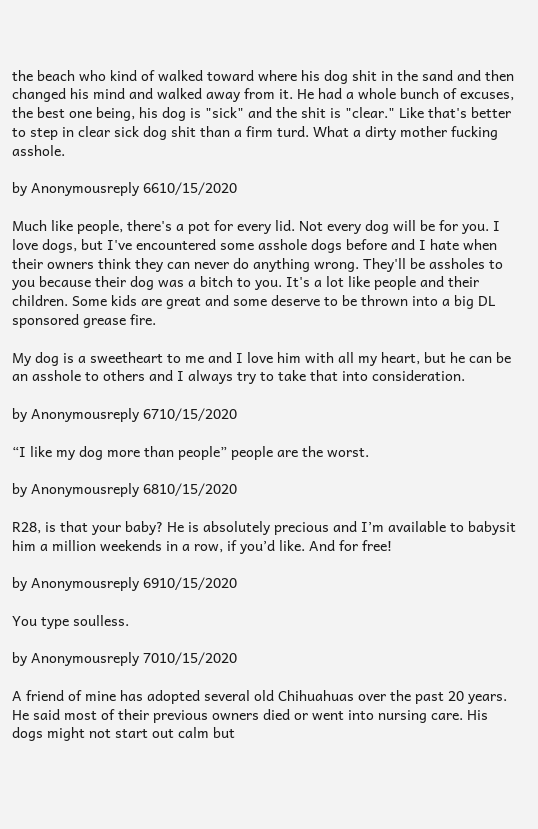the beach who kind of walked toward where his dog shit in the sand and then changed his mind and walked away from it. He had a whole bunch of excuses, the best one being, his dog is "sick" and the shit is "clear." Like that's better to step in clear sick dog shit than a firm turd. What a dirty mother fucking asshole.

by Anonymousreply 6610/15/2020

Much like people, there's a pot for every lid. Not every dog will be for you. I love dogs, but I've encountered some asshole dogs before and I hate when their owners think they can never do anything wrong. They'll be assholes to you because their dog was a bitch to you. It's a lot like people and their children. Some kids are great and some deserve to be thrown into a big DL sponsored grease fire.

My dog is a sweetheart to me and I love him with all my heart, but he can be an asshole to others and I always try to take that into consideration.

by Anonymousreply 6710/15/2020

“I like my dog more than people” people are the worst.

by Anonymousreply 6810/15/2020

R28, is that your baby? He is absolutely precious and I’m available to babysit him a million weekends in a row, if you’d like. And for free!

by Anonymousreply 6910/15/2020

You type soulless.

by Anonymousreply 7010/15/2020

A friend of mine has adopted several old Chihuahuas over the past 20 years. He said most of their previous owners died or went into nursing care. His dogs might not start out calm but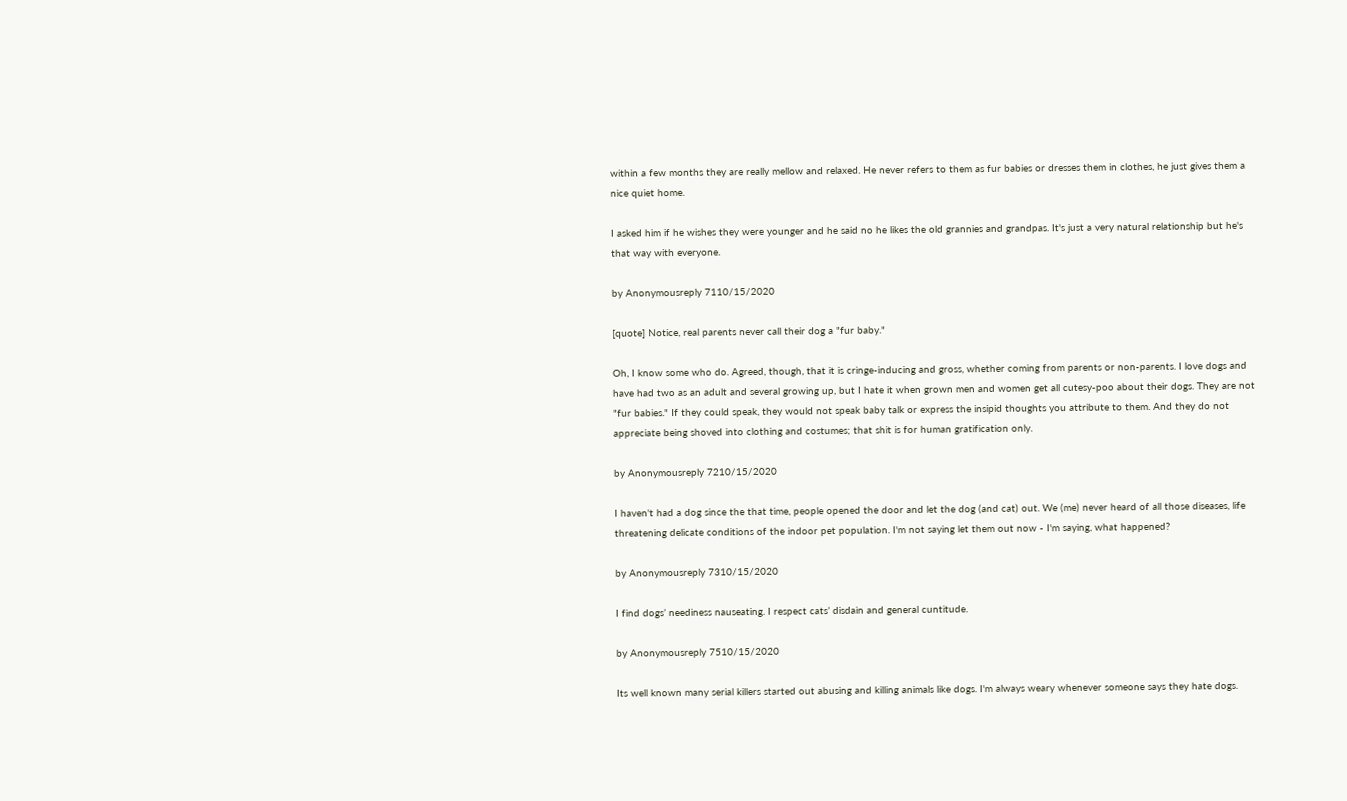within a few months they are really mellow and relaxed. He never refers to them as fur babies or dresses them in clothes, he just gives them a nice quiet home.

I asked him if he wishes they were younger and he said no he likes the old grannies and grandpas. It's just a very natural relationship but he's that way with everyone.

by Anonymousreply 7110/15/2020

[quote] Notice, real parents never call their dog a "fur baby."

Oh, I know some who do. Agreed, though, that it is cringe-inducing and gross, whether coming from parents or non-parents. I love dogs and have had two as an adult and several growing up, but I hate it when grown men and women get all cutesy-poo about their dogs. They are not "fur babies." If they could speak, they would not speak baby talk or express the insipid thoughts you attribute to them. And they do not appreciate being shoved into clothing and costumes; that shit is for human gratification only.

by Anonymousreply 7210/15/2020

I haven't had a dog since the that time, people opened the door and let the dog (and cat) out. We (me) never heard of all those diseases, life threatening delicate conditions of the indoor pet population. I'm not saying let them out now - I'm saying, what happened?

by Anonymousreply 7310/15/2020

I find dogs’ neediness nauseating. I respect cats’ disdain and general cuntitude.

by Anonymousreply 7510/15/2020

Its well known many serial killers started out abusing and killing animals like dogs. I'm always weary whenever someone says they hate dogs.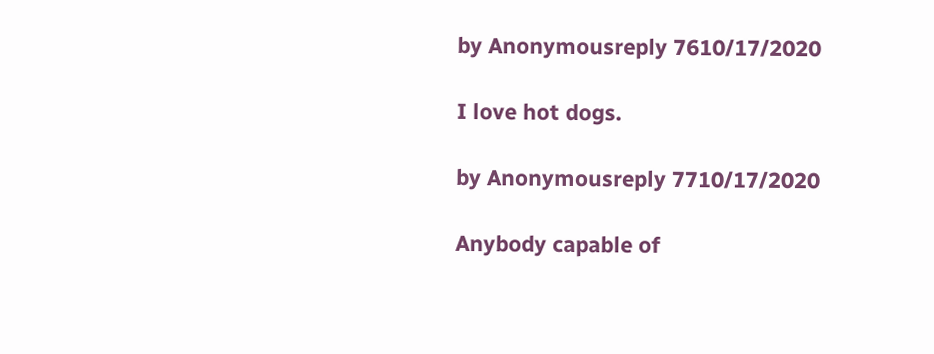by Anonymousreply 7610/17/2020

I love hot dogs.

by Anonymousreply 7710/17/2020

Anybody capable of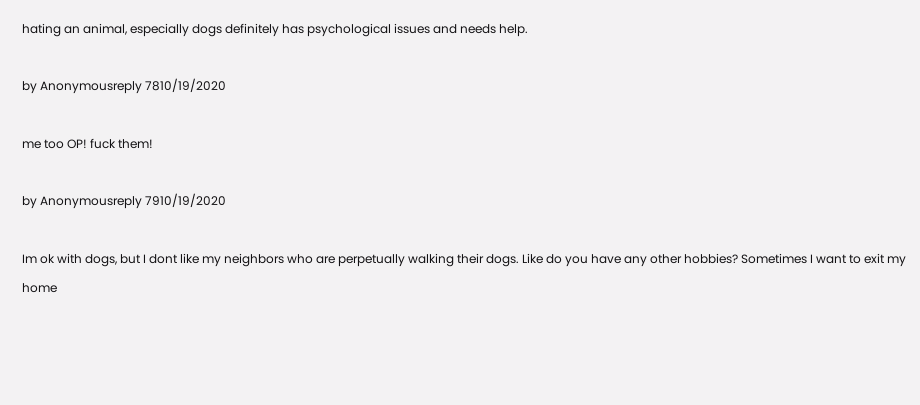hating an animal, especially dogs definitely has psychological issues and needs help.

by Anonymousreply 7810/19/2020

me too OP! fuck them!

by Anonymousreply 7910/19/2020

Im ok with dogs, but I dont like my neighbors who are perpetually walking their dogs. Like do you have any other hobbies? Sometimes I want to exit my home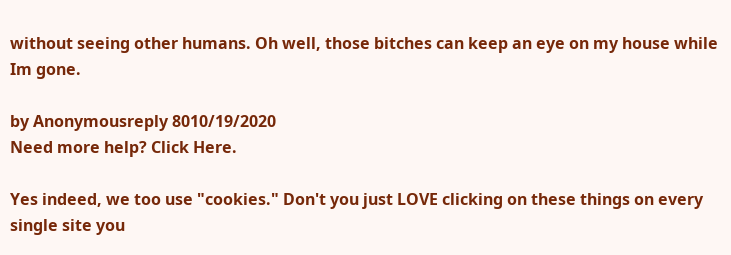without seeing other humans. Oh well, those bitches can keep an eye on my house while Im gone.

by Anonymousreply 8010/19/2020
Need more help? Click Here.

Yes indeed, we too use "cookies." Don't you just LOVE clicking on these things on every single site you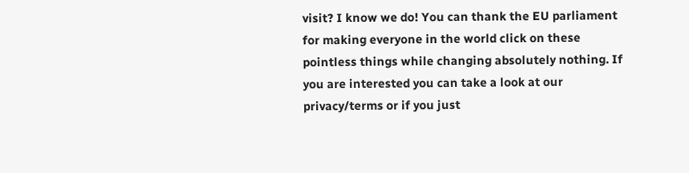visit? I know we do! You can thank the EU parliament for making everyone in the world click on these pointless things while changing absolutely nothing. If you are interested you can take a look at our privacy/terms or if you just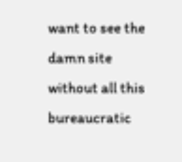want to see the damn site without all this bureaucratic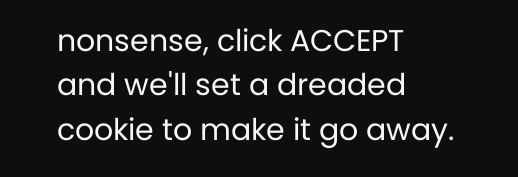nonsense, click ACCEPT and we'll set a dreaded cookie to make it go away.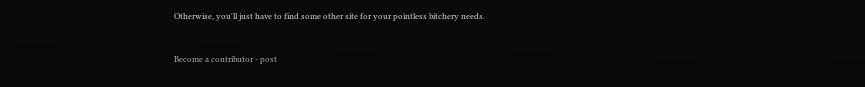Otherwise, you'll just have to find some other site for your pointless bitchery needs.


Become a contributor - post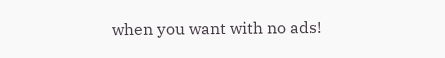when you want with no ads!